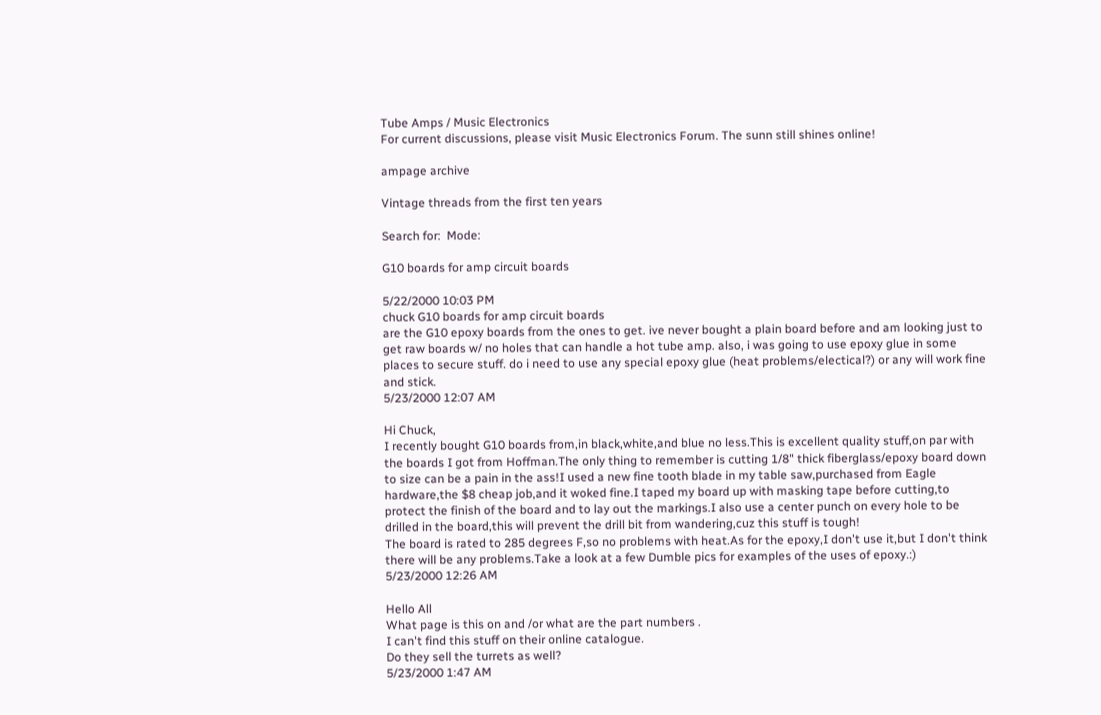Tube Amps / Music Electronics
For current discussions, please visit Music Electronics Forum. The sunn still shines online!

ampage archive

Vintage threads from the first ten years

Search for:  Mode:

G10 boards for amp circuit boards

5/22/2000 10:03 PM
chuck G10 boards for amp circuit boards
are the G10 epoxy boards from the ones to get. ive never bought a plain board before and am looking just to get raw boards w/ no holes that can handle a hot tube amp. also, i was going to use epoxy glue in some places to secure stuff. do i need to use any special epoxy glue (heat problems/electical?) or any will work fine and stick.
5/23/2000 12:07 AM

Hi Chuck,
I recently bought G10 boards from,in black,white,and blue no less.This is excellent quality stuff,on par with the boards I got from Hoffman.The only thing to remember is cutting 1/8" thick fiberglass/epoxy board down to size can be a pain in the ass!I used a new fine tooth blade in my table saw,purchased from Eagle hardware,the $8 cheap job,and it woked fine.I taped my board up with masking tape before cutting,to protect the finish of the board and to lay out the markings.I also use a center punch on every hole to be drilled in the board,this will prevent the drill bit from wandering,cuz this stuff is tough!
The board is rated to 285 degrees F,so no problems with heat.As for the epoxy,I don't use it,but I don't think there will be any problems.Take a look at a few Dumble pics for examples of the uses of epoxy.:)
5/23/2000 12:26 AM

Hello All
What page is this on and /or what are the part numbers .
I can't find this stuff on their online catalogue.
Do they sell the turrets as well?
5/23/2000 1:47 AM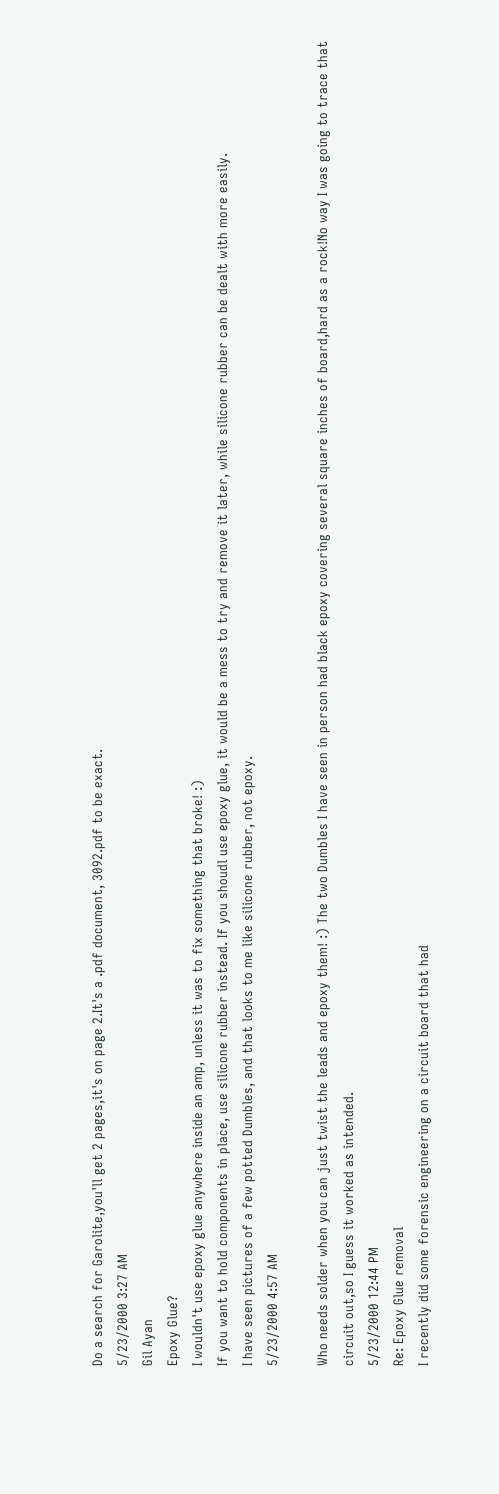Do a search for Garolite,you'll get 2 pages,it's on page 2.It's a .pdf document, 3092.pdf to be exact.
5/23/2000 3:27 AM
Gil Ayan
Epoxy Glue?
I wouldn't use epoxy glue anywhere inside an amp, unless it was to fix something that broke! :)
If you want to hold components in place, use silicone rubber instead. If you shoudl use epoxy glue, it would be a mess to try and remove it later, while silicone rubber can be dealt with more easily.
I have seen pictures of a few potted Dumbles, and that looks to me like silicone rubber, not epoxy.
5/23/2000 4:57 AM

Who needs solder when you can just twist the leads and epoxy them! :) The two Dumbles I have seen in person had black epoxy covering several square inches of board,hard as a rock!No way I was going to trace that circuit out,so I guess it worked as intended.
5/23/2000 12:44 PM
Re: Epoxy Glue removal
I recently did some forensic engineering on a circuit board that had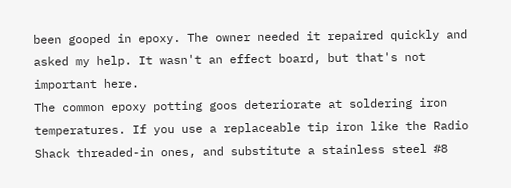been gooped in epoxy. The owner needed it repaired quickly and asked my help. It wasn't an effect board, but that's not important here.
The common epoxy potting goos deteriorate at soldering iron temperatures. If you use a replaceable tip iron like the Radio Shack threaded-in ones, and substitute a stainless steel #8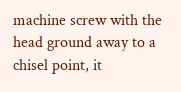machine screw with the head ground away to a chisel point, it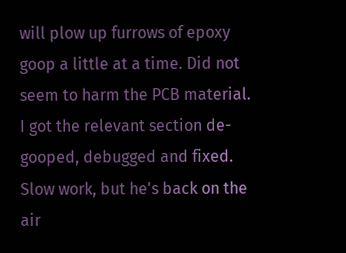will plow up furrows of epoxy goop a little at a time. Did not seem to harm the PCB material.
I got the relevant section de-gooped, debugged and fixed. Slow work, but he's back on the air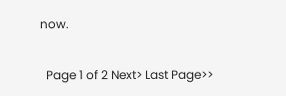now.

  Page 1 of 2 Next> Last Page>>